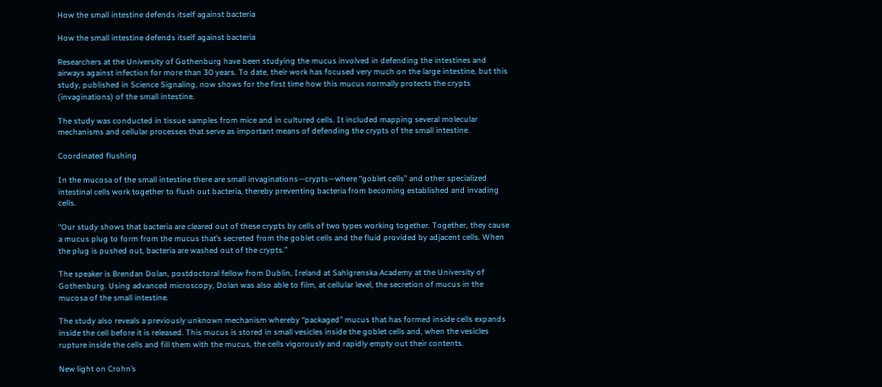How the small intestine defends itself against bacteria

How the small intestine defends itself against bacteria

Researchers at the University of Gothenburg have been studying the mucus involved in defending the intestines and airways against infection for more than 30 years. To date, their work has focused very much on the large intestine, but this study, published in Science Signaling, now shows for the first time how this mucus normally protects the crypts (invaginations) of the small intestine.

The study was conducted in tissue samples from mice and in cultured cells. It included mapping several molecular mechanisms and cellular processes that serve as important means of defending the crypts of the small intestine.

Coordinated flushing

In the mucosa of the small intestine there are small invaginations—crypts—where “goblet cells” and other specialized intestinal cells work together to flush out bacteria, thereby preventing bacteria from becoming established and invading cells.

“Our study shows that bacteria are cleared out of these crypts by cells of two types working together. Together, they cause a mucus plug to form from the mucus that’s secreted from the goblet cells and the fluid provided by adjacent cells. When the plug is pushed out, bacteria are washed out of the crypts.”

The speaker is Brendan Dolan, postdoctoral fellow from Dublin, Ireland at Sahlgrenska Academy at the University of Gothenburg. Using advanced microscopy, Dolan was also able to film, at cellular level, the secretion of mucus in the mucosa of the small intestine.

The study also reveals a previously unknown mechanism whereby “packaged” mucus that has formed inside cells expands inside the cell before it is released. This mucus is stored in small vesicles inside the goblet cells and, when the vesicles rupture inside the cells and fill them with the mucus, the cells vigorously and rapidly empty out their contents.

New light on Crohn’s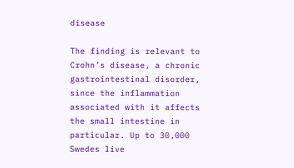disease

The finding is relevant to Crohn’s disease, a chronic gastrointestinal disorder, since the inflammation associated with it affects the small intestine in particular. Up to 30,000 Swedes live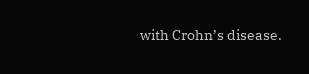with Crohn’s disease.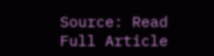Source: Read Full Article